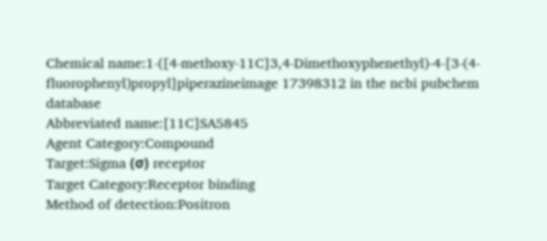Chemical name:1-([4-methoxy-11C]3,4-Dimethoxyphenethyl)-4-[3-(4-fluorophenyl)propyl]piperazineimage 17398312 in the ncbi pubchem database
Abbreviated name:[11C]SA5845
Agent Category:Compound
Target:Sigma (σ) receptor
Target Category:Receptor binding
Method of detection:Positron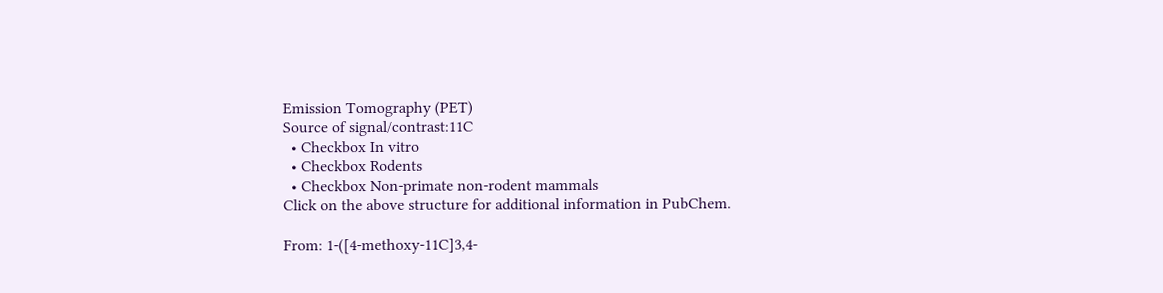Emission Tomography (PET)
Source of signal/contrast:11C
  • Checkbox In vitro
  • Checkbox Rodents
  • Checkbox Non-primate non-rodent mammals
Click on the above structure for additional information in PubChem.

From: 1-([4-methoxy-11C]3,4-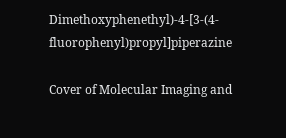Dimethoxyphenethyl)-4-[3-(4-fluorophenyl)propyl]piperazine

Cover of Molecular Imaging and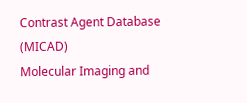Contrast Agent Database (MICAD)
Molecular Imaging and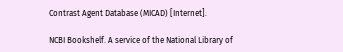Contrast Agent Database (MICAD) [Internet].

NCBI Bookshelf. A service of the National Library of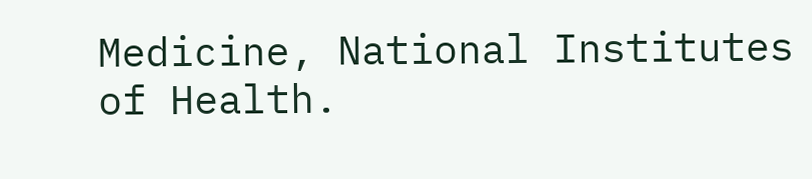Medicine, National Institutes of Health.